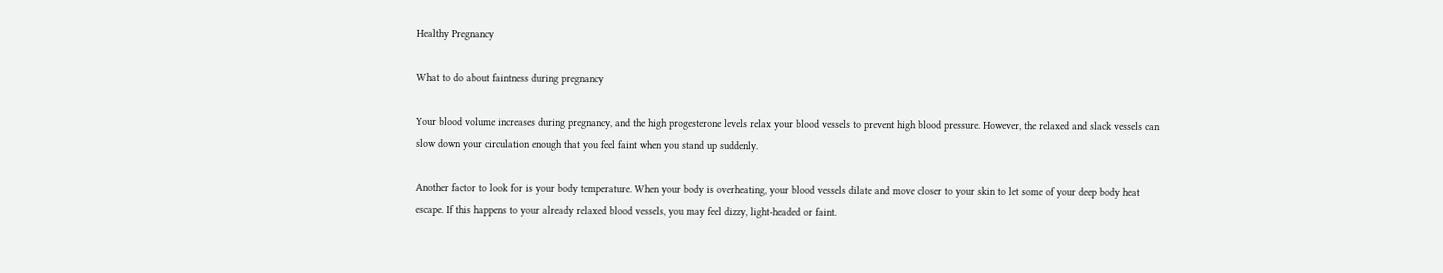Healthy Pregnancy

What to do about faintness during pregnancy

Your blood volume increases during pregnancy, and the high progesterone levels relax your blood vessels to prevent high blood pressure. However, the relaxed and slack vessels can slow down your circulation enough that you feel faint when you stand up suddenly.

Another factor to look for is your body temperature. When your body is overheating, your blood vessels dilate and move closer to your skin to let some of your deep body heat escape. If this happens to your already relaxed blood vessels, you may feel dizzy, light-headed or faint.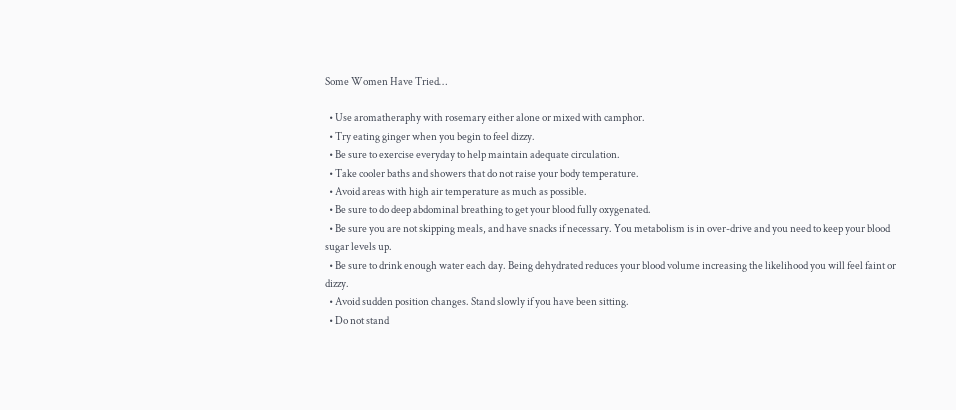Some Women Have Tried…

  • Use aromatheraphy with rosemary either alone or mixed with camphor.
  • Try eating ginger when you begin to feel dizzy.
  • Be sure to exercise everyday to help maintain adequate circulation.
  • Take cooler baths and showers that do not raise your body temperature.
  • Avoid areas with high air temperature as much as possible.
  • Be sure to do deep abdominal breathing to get your blood fully oxygenated.
  • Be sure you are not skipping meals, and have snacks if necessary. You metabolism is in over-drive and you need to keep your blood sugar levels up.
  • Be sure to drink enough water each day. Being dehydrated reduces your blood volume increasing the likelihood you will feel faint or dizzy.
  • Avoid sudden position changes. Stand slowly if you have been sitting.
  • Do not stand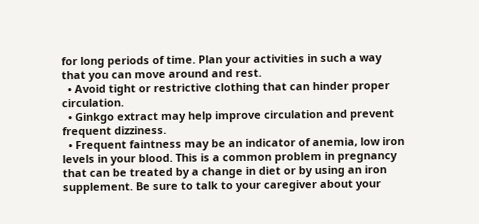for long periods of time. Plan your activities in such a way that you can move around and rest.
  • Avoid tight or restrictive clothing that can hinder proper circulation.
  • Ginkgo extract may help improve circulation and prevent frequent dizziness.
  • Frequent faintness may be an indicator of anemia, low iron levels in your blood. This is a common problem in pregnancy that can be treated by a change in diet or by using an iron supplement. Be sure to talk to your caregiver about your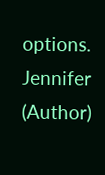options.
Jennifer (Author)